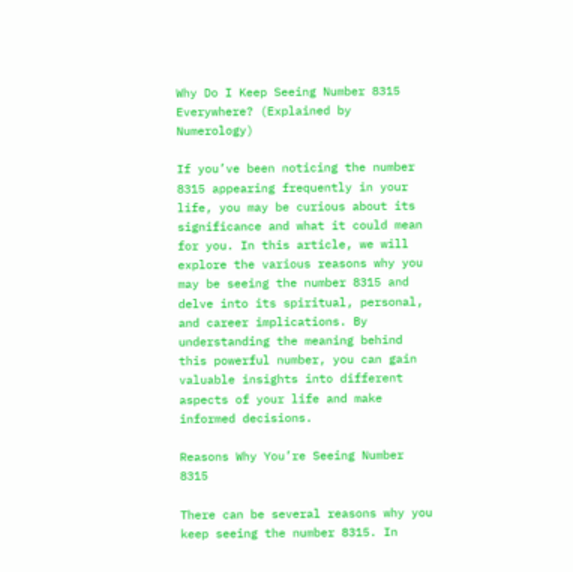Why Do I Keep Seeing Number 8315 Everywhere? (Explained by Numerology)

If you’ve been noticing the number 8315 appearing frequently in your life, you may be curious about its significance and what it could mean for you. In this article, we will explore the various reasons why you may be seeing the number 8315 and delve into its spiritual, personal, and career implications. By understanding the meaning behind this powerful number, you can gain valuable insights into different aspects of your life and make informed decisions.

Reasons Why You’re Seeing Number 8315

There can be several reasons why you keep seeing the number 8315. In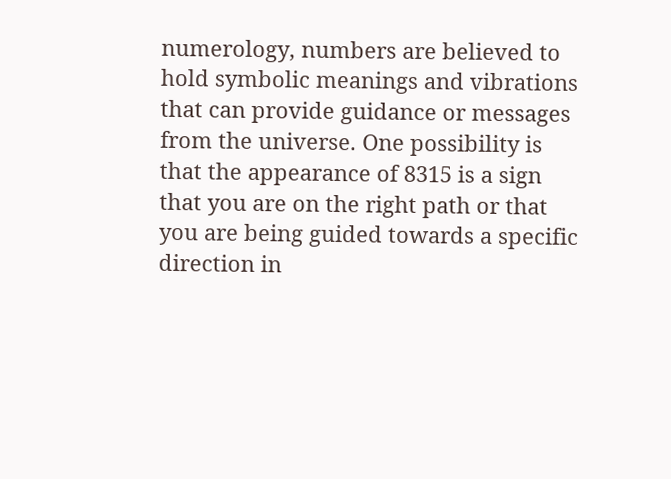numerology, numbers are believed to hold symbolic meanings and vibrations that can provide guidance or messages from the universe. One possibility is that the appearance of 8315 is a sign that you are on the right path or that you are being guided towards a specific direction in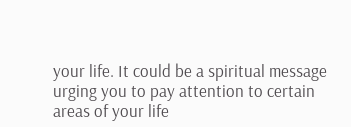your life. It could be a spiritual message urging you to pay attention to certain areas of your life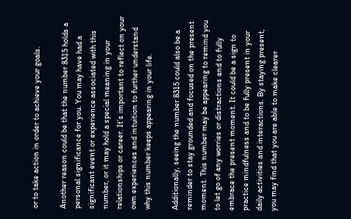or to take action in order to achieve your goals.

Another reason could be that the number 8315 holds a personal significance for you. You may have had a significant event or experience associated with this number, or it may hold a special meaning in your relationships or career. It’s important to reflect on your own experiences and intuition to further understand why this number keeps appearing in your life.

Additionally, seeing the number 8315 could also be a reminder to stay grounded and focused on the present moment. This number may be appearing to remind you to let go of any worries or distractions and to fully embrace the present moment. It could be a sign to practice mindfulness and to be fully present in your daily activities and interactions. By staying present, you may find that you are able to make clearer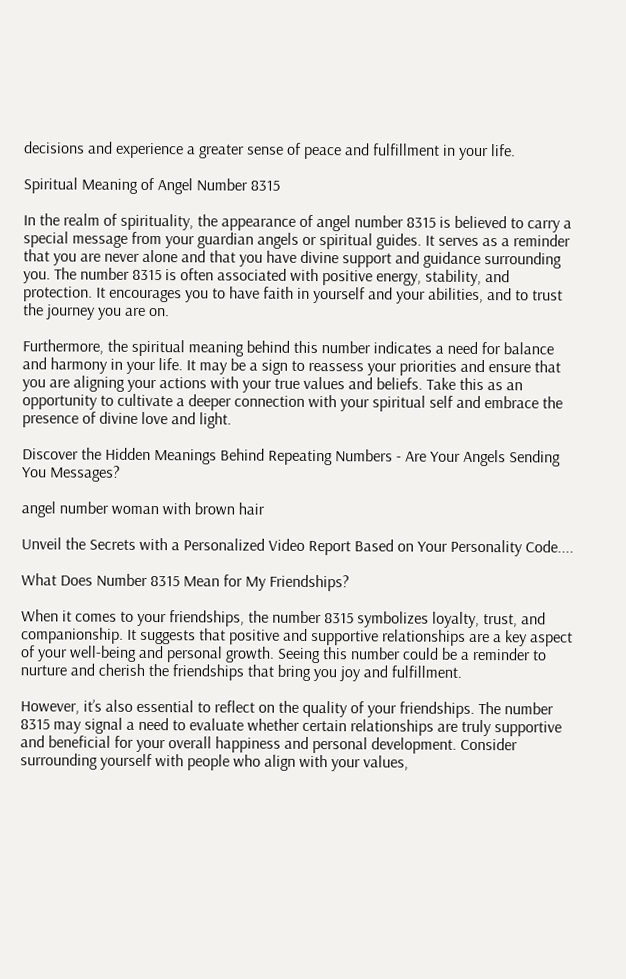decisions and experience a greater sense of peace and fulfillment in your life.

Spiritual Meaning of Angel Number 8315

In the realm of spirituality, the appearance of angel number 8315 is believed to carry a special message from your guardian angels or spiritual guides. It serves as a reminder that you are never alone and that you have divine support and guidance surrounding you. The number 8315 is often associated with positive energy, stability, and protection. It encourages you to have faith in yourself and your abilities, and to trust the journey you are on.

Furthermore, the spiritual meaning behind this number indicates a need for balance and harmony in your life. It may be a sign to reassess your priorities and ensure that you are aligning your actions with your true values and beliefs. Take this as an opportunity to cultivate a deeper connection with your spiritual self and embrace the presence of divine love and light.

Discover the Hidden Meanings Behind Repeating Numbers - Are Your Angels Sending You Messages?

angel number woman with brown hair

Unveil the Secrets with a Personalized Video Report Based on Your Personality Code....

What Does Number 8315 Mean for My Friendships?

When it comes to your friendships, the number 8315 symbolizes loyalty, trust, and companionship. It suggests that positive and supportive relationships are a key aspect of your well-being and personal growth. Seeing this number could be a reminder to nurture and cherish the friendships that bring you joy and fulfillment.

However, it’s also essential to reflect on the quality of your friendships. The number 8315 may signal a need to evaluate whether certain relationships are truly supportive and beneficial for your overall happiness and personal development. Consider surrounding yourself with people who align with your values,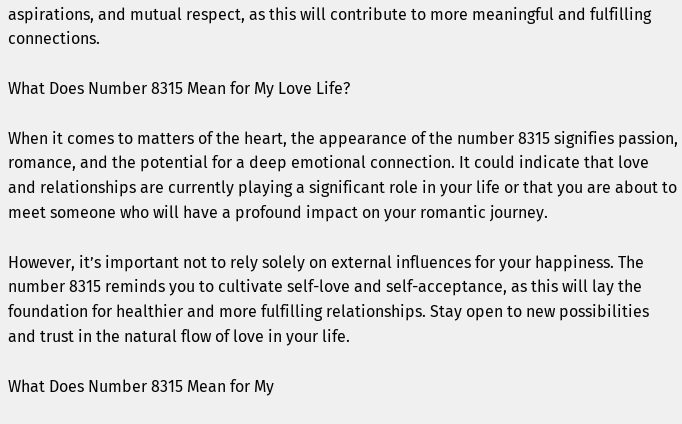aspirations, and mutual respect, as this will contribute to more meaningful and fulfilling connections.

What Does Number 8315 Mean for My Love Life?

When it comes to matters of the heart, the appearance of the number 8315 signifies passion, romance, and the potential for a deep emotional connection. It could indicate that love and relationships are currently playing a significant role in your life or that you are about to meet someone who will have a profound impact on your romantic journey.

However, it’s important not to rely solely on external influences for your happiness. The number 8315 reminds you to cultivate self-love and self-acceptance, as this will lay the foundation for healthier and more fulfilling relationships. Stay open to new possibilities and trust in the natural flow of love in your life.

What Does Number 8315 Mean for My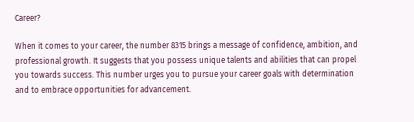Career?

When it comes to your career, the number 8315 brings a message of confidence, ambition, and professional growth. It suggests that you possess unique talents and abilities that can propel you towards success. This number urges you to pursue your career goals with determination and to embrace opportunities for advancement.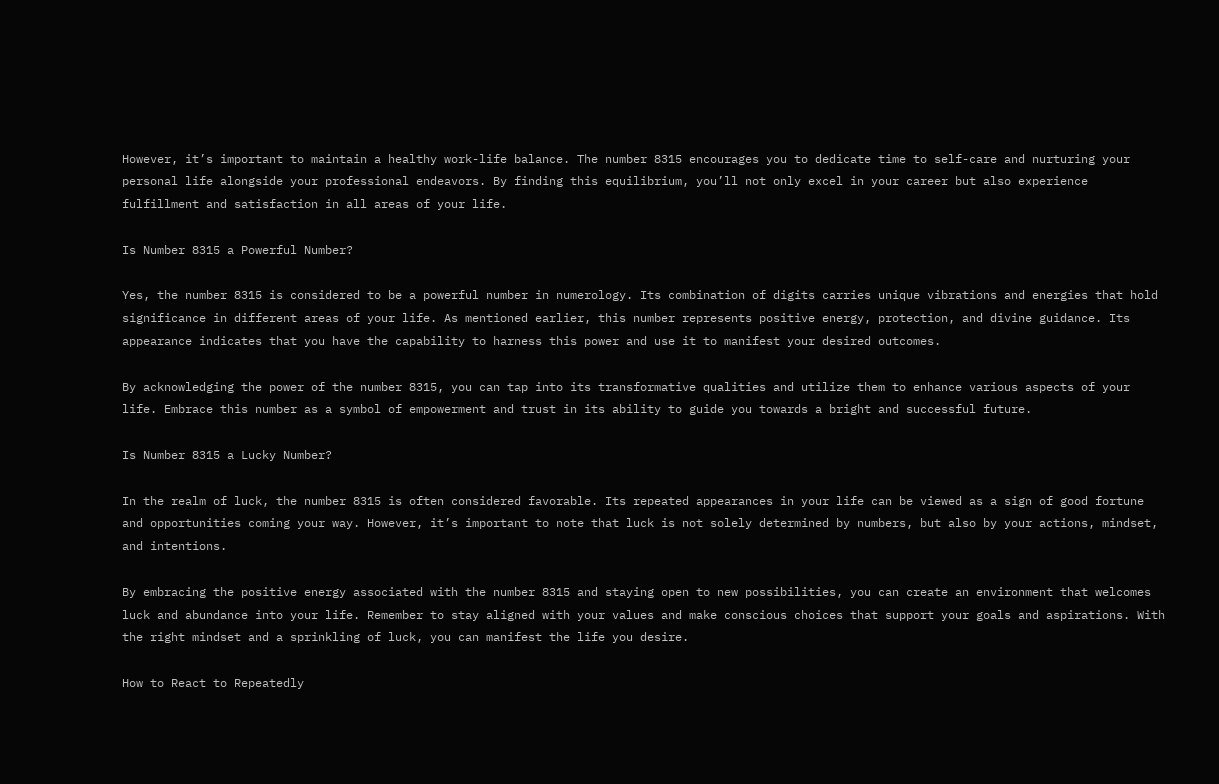However, it’s important to maintain a healthy work-life balance. The number 8315 encourages you to dedicate time to self-care and nurturing your personal life alongside your professional endeavors. By finding this equilibrium, you’ll not only excel in your career but also experience fulfillment and satisfaction in all areas of your life.

Is Number 8315 a Powerful Number?

Yes, the number 8315 is considered to be a powerful number in numerology. Its combination of digits carries unique vibrations and energies that hold significance in different areas of your life. As mentioned earlier, this number represents positive energy, protection, and divine guidance. Its appearance indicates that you have the capability to harness this power and use it to manifest your desired outcomes.

By acknowledging the power of the number 8315, you can tap into its transformative qualities and utilize them to enhance various aspects of your life. Embrace this number as a symbol of empowerment and trust in its ability to guide you towards a bright and successful future.

Is Number 8315 a Lucky Number?

In the realm of luck, the number 8315 is often considered favorable. Its repeated appearances in your life can be viewed as a sign of good fortune and opportunities coming your way. However, it’s important to note that luck is not solely determined by numbers, but also by your actions, mindset, and intentions.

By embracing the positive energy associated with the number 8315 and staying open to new possibilities, you can create an environment that welcomes luck and abundance into your life. Remember to stay aligned with your values and make conscious choices that support your goals and aspirations. With the right mindset and a sprinkling of luck, you can manifest the life you desire.

How to React to Repeatedly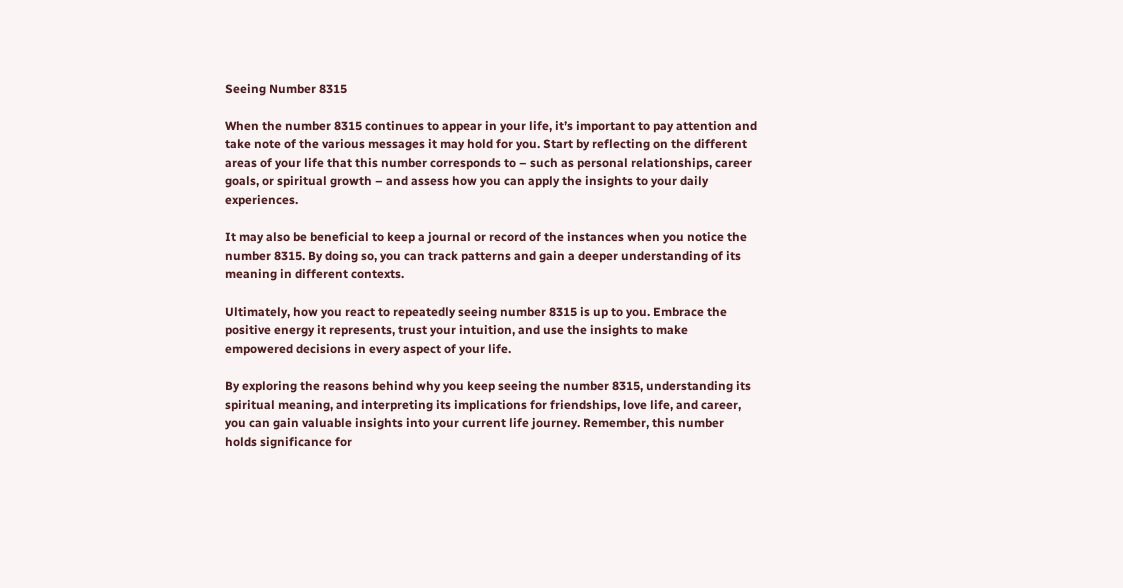Seeing Number 8315

When the number 8315 continues to appear in your life, it’s important to pay attention and take note of the various messages it may hold for you. Start by reflecting on the different areas of your life that this number corresponds to – such as personal relationships, career goals, or spiritual growth – and assess how you can apply the insights to your daily experiences.

It may also be beneficial to keep a journal or record of the instances when you notice the number 8315. By doing so, you can track patterns and gain a deeper understanding of its meaning in different contexts.

Ultimately, how you react to repeatedly seeing number 8315 is up to you. Embrace the positive energy it represents, trust your intuition, and use the insights to make empowered decisions in every aspect of your life.

By exploring the reasons behind why you keep seeing the number 8315, understanding its spiritual meaning, and interpreting its implications for friendships, love life, and career, you can gain valuable insights into your current life journey. Remember, this number holds significance for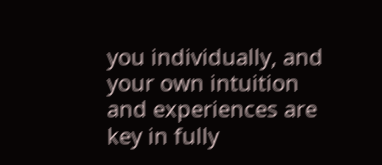you individually, and your own intuition and experiences are key in fully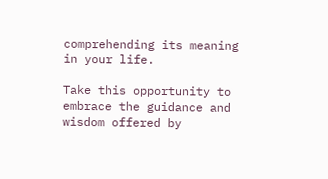comprehending its meaning in your life.

Take this opportunity to embrace the guidance and wisdom offered by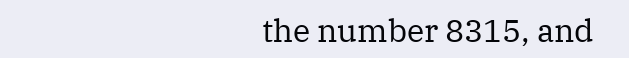the number 8315, and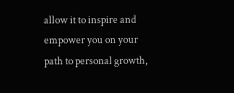allow it to inspire and empower you on your path to personal growth,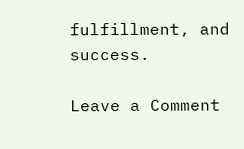fulfillment, and success.

Leave a Comment